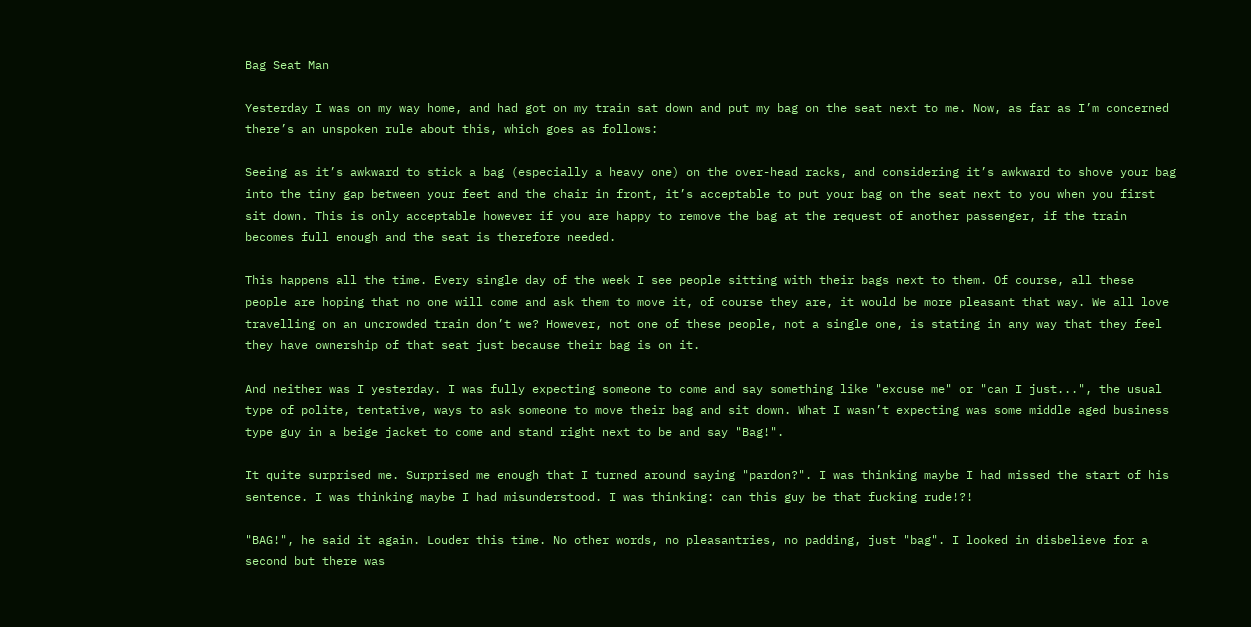Bag Seat Man

Yesterday I was on my way home, and had got on my train sat down and put my bag on the seat next to me. Now, as far as I’m concerned there’s an unspoken rule about this, which goes as follows:

Seeing as it’s awkward to stick a bag (especially a heavy one) on the over-head racks, and considering it’s awkward to shove your bag into the tiny gap between your feet and the chair in front, it’s acceptable to put your bag on the seat next to you when you first sit down. This is only acceptable however if you are happy to remove the bag at the request of another passenger, if the train becomes full enough and the seat is therefore needed.

This happens all the time. Every single day of the week I see people sitting with their bags next to them. Of course, all these people are hoping that no one will come and ask them to move it, of course they are, it would be more pleasant that way. We all love travelling on an uncrowded train don’t we? However, not one of these people, not a single one, is stating in any way that they feel they have ownership of that seat just because their bag is on it.

And neither was I yesterday. I was fully expecting someone to come and say something like "excuse me" or "can I just...", the usual type of polite, tentative, ways to ask someone to move their bag and sit down. What I wasn’t expecting was some middle aged business type guy in a beige jacket to come and stand right next to be and say "Bag!".

It quite surprised me. Surprised me enough that I turned around saying "pardon?". I was thinking maybe I had missed the start of his sentence. I was thinking maybe I had misunderstood. I was thinking: can this guy be that fucking rude!?!

"BAG!", he said it again. Louder this time. No other words, no pleasantries, no padding, just "bag". I looked in disbelieve for a second but there was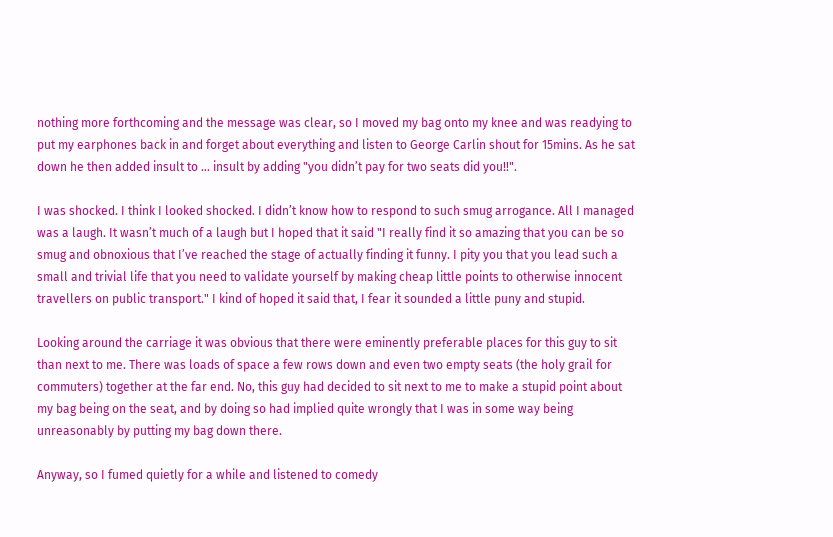nothing more forthcoming and the message was clear, so I moved my bag onto my knee and was readying to put my earphones back in and forget about everything and listen to George Carlin shout for 15mins. As he sat down he then added insult to ... insult by adding "you didn’t pay for two seats did you!!".

I was shocked. I think I looked shocked. I didn’t know how to respond to such smug arrogance. All I managed was a laugh. It wasn’t much of a laugh but I hoped that it said "I really find it so amazing that you can be so smug and obnoxious that I’ve reached the stage of actually finding it funny. I pity you that you lead such a small and trivial life that you need to validate yourself by making cheap little points to otherwise innocent travellers on public transport." I kind of hoped it said that, I fear it sounded a little puny and stupid.

Looking around the carriage it was obvious that there were eminently preferable places for this guy to sit than next to me. There was loads of space a few rows down and even two empty seats (the holy grail for commuters) together at the far end. No, this guy had decided to sit next to me to make a stupid point about my bag being on the seat, and by doing so had implied quite wrongly that I was in some way being unreasonably by putting my bag down there.

Anyway, so I fumed quietly for a while and listened to comedy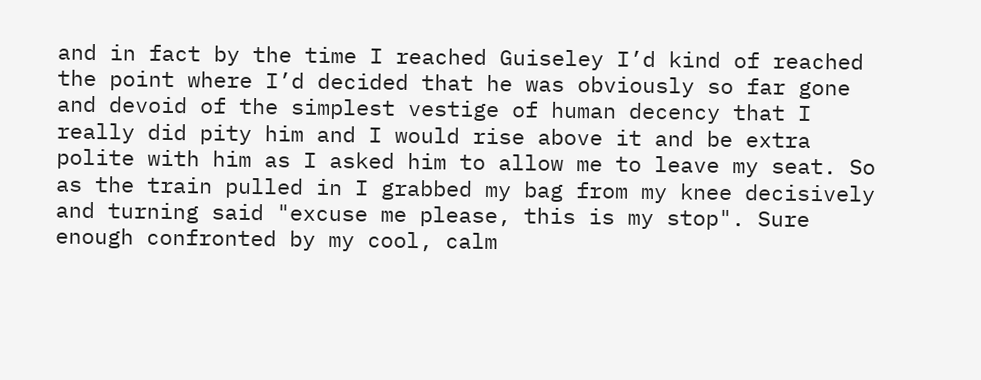and in fact by the time I reached Guiseley I’d kind of reached the point where I’d decided that he was obviously so far gone and devoid of the simplest vestige of human decency that I really did pity him and I would rise above it and be extra polite with him as I asked him to allow me to leave my seat. So as the train pulled in I grabbed my bag from my knee decisively and turning said "excuse me please, this is my stop". Sure enough confronted by my cool, calm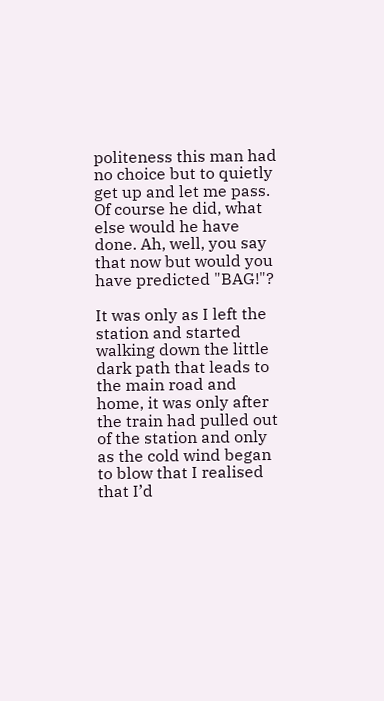politeness this man had no choice but to quietly get up and let me pass. Of course he did, what else would he have done. Ah, well, you say that now but would you have predicted "BAG!"?

It was only as I left the station and started walking down the little dark path that leads to the main road and home, it was only after the train had pulled out of the station and only as the cold wind began to blow that I realised that I’d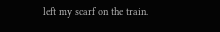left my scarf on the train.